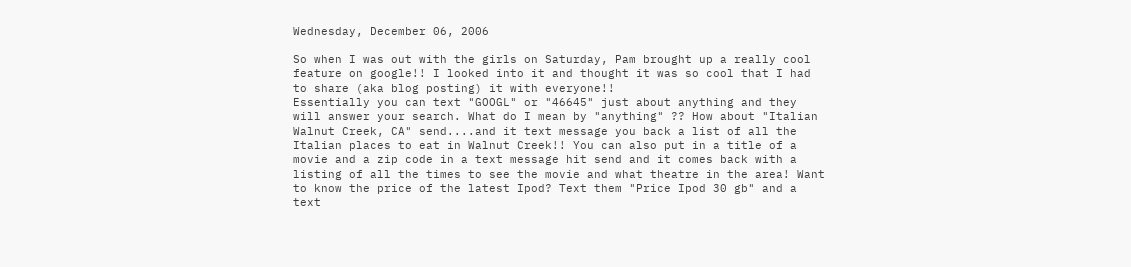Wednesday, December 06, 2006

So when I was out with the girls on Saturday, Pam brought up a really cool feature on google!! I looked into it and thought it was so cool that I had to share (aka blog posting) it with everyone!!
Essentially you can text "GOOGL" or "46645" just about anything and they will answer your search. What do I mean by "anything" ?? How about "Italian Walnut Creek, CA" send....and it text message you back a list of all the Italian places to eat in Walnut Creek!! You can also put in a title of a movie and a zip code in a text message hit send and it comes back with a listing of all the times to see the movie and what theatre in the area! Want to know the price of the latest Ipod? Text them "Price Ipod 30 gb" and a text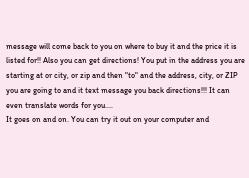message will come back to you on where to buy it and the price it is listed for!! Also you can get directions! You put in the address you are starting at or city, or zip and then "to" and the address, city, or ZIP you are going to and it text message you back directions!!! It can even translate words for you....
It goes on and on. You can try it out on your computer and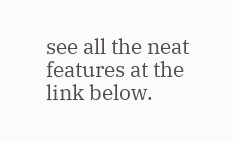see all the neat features at the link below.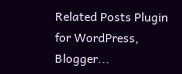Related Posts Plugin for WordPress, Blogger...